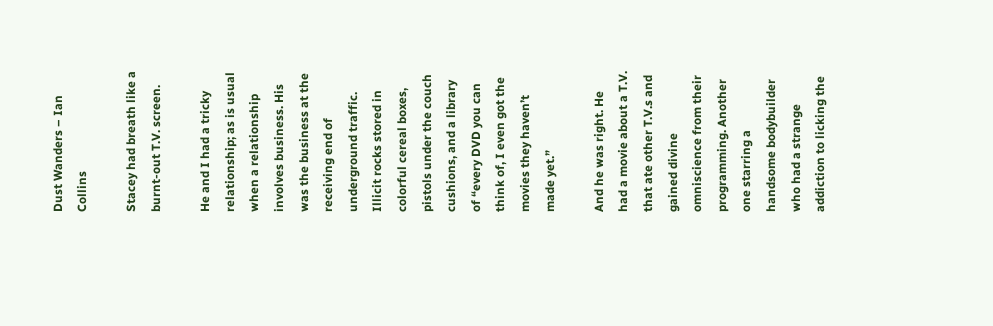Dust Wanders – Ian Collins

Stacey had breath like a burnt-out T.V. screen.

He and I had a tricky relationship; as is usual when a relationship involves business. His was the business at the receiving end of underground traffic. Illicit rocks stored in colorful cereal boxes, pistols under the couch cushions, and a library of “every DVD you can think of, I even got the movies they haven’t made yet.”

And he was right. He had a movie about a T.V. that ate other T.V.s and gained divine omniscience from their programming. Another one starring a handsome bodybuilder who had a strange addiction to licking the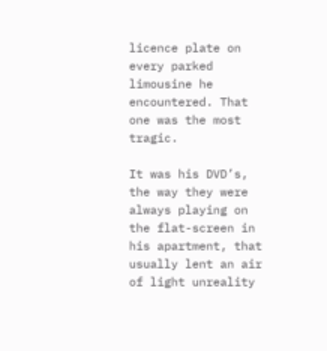licence plate on every parked limousine he encountered. That one was the most tragic.

It was his DVD’s, the way they were always playing on the flat-screen in his apartment, that usually lent an air of light unreality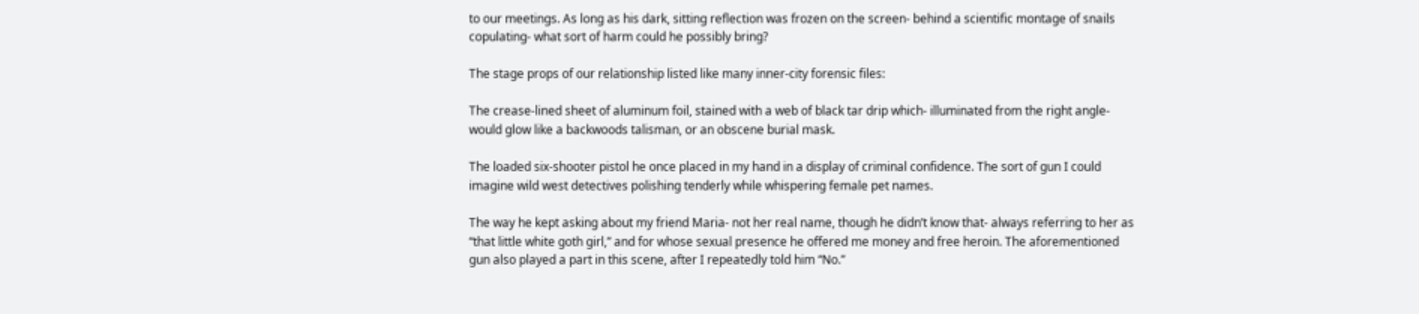to our meetings. As long as his dark, sitting reflection was frozen on the screen- behind a scientific montage of snails copulating- what sort of harm could he possibly bring?

The stage props of our relationship listed like many inner-city forensic files:

The crease-lined sheet of aluminum foil, stained with a web of black tar drip which- illuminated from the right angle- would glow like a backwoods talisman, or an obscene burial mask.

The loaded six-shooter pistol he once placed in my hand in a display of criminal confidence. The sort of gun I could imagine wild west detectives polishing tenderly while whispering female pet names.

The way he kept asking about my friend Maria- not her real name, though he didn’t know that- always referring to her as “that little white goth girl,” and for whose sexual presence he offered me money and free heroin. The aforementioned gun also played a part in this scene, after I repeatedly told him “No.”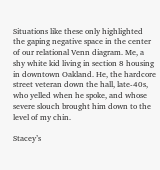Situations like these only highlighted the gaping negative space in the center of our relational Venn diagram. Me, a shy white kid living in section 8 housing in downtown Oakland. He, the hardcore street veteran down the hall, late-40s, who yelled when he spoke, and whose severe slouch brought him down to the level of my chin.

Stacey’s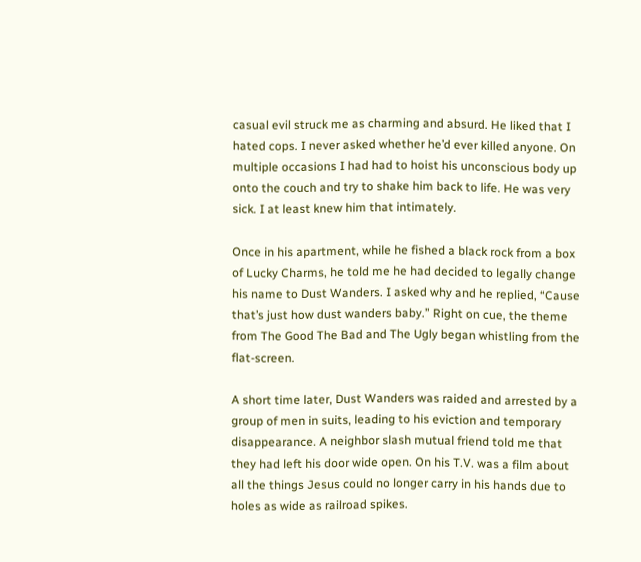casual evil struck me as charming and absurd. He liked that I hated cops. I never asked whether he’d ever killed anyone. On multiple occasions I had had to hoist his unconscious body up onto the couch and try to shake him back to life. He was very sick. I at least knew him that intimately.

Once in his apartment, while he fished a black rock from a box of Lucky Charms, he told me he had decided to legally change his name to Dust Wanders. I asked why and he replied, “Cause that’s just how dust wanders baby.” Right on cue, the theme from The Good The Bad and The Ugly began whistling from the flat-screen.

A short time later, Dust Wanders was raided and arrested by a group of men in suits, leading to his eviction and temporary disappearance. A neighbor slash mutual friend told me that they had left his door wide open. On his T.V. was a film about all the things Jesus could no longer carry in his hands due to holes as wide as railroad spikes.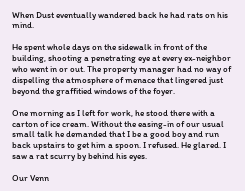When Dust eventually wandered back he had rats on his mind.

He spent whole days on the sidewalk in front of the building, shooting a penetrating eye at every ex-neighbor who went in or out. The property manager had no way of dispelling the atmosphere of menace that lingered just beyond the graffitied windows of the foyer.

One morning as I left for work, he stood there with a carton of ice cream. Without the easing-in of our usual small talk he demanded that I be a good boy and run back upstairs to get him a spoon. I refused. He glared. I saw a rat scurry by behind his eyes.

Our Venn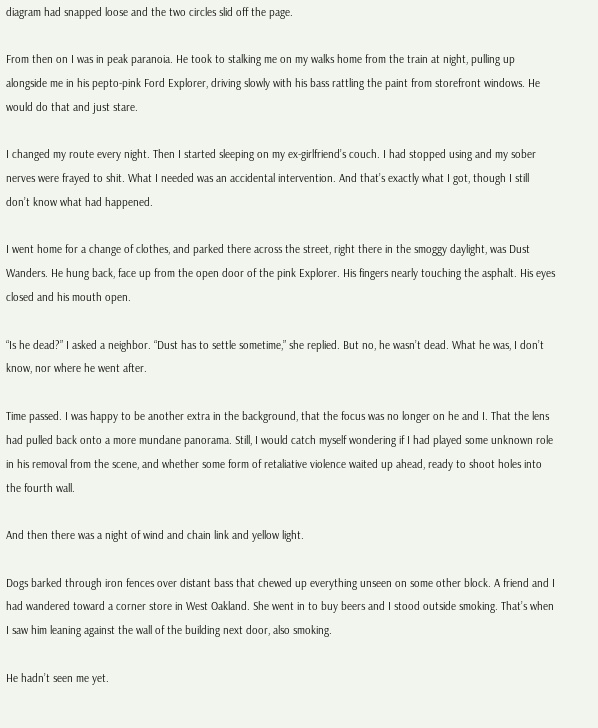diagram had snapped loose and the two circles slid off the page.

From then on I was in peak paranoia. He took to stalking me on my walks home from the train at night, pulling up alongside me in his pepto-pink Ford Explorer, driving slowly with his bass rattling the paint from storefront windows. He would do that and just stare.

I changed my route every night. Then I started sleeping on my ex-girlfriend’s couch. I had stopped using and my sober nerves were frayed to shit. What I needed was an accidental intervention. And that’s exactly what I got, though I still don’t know what had happened.

I went home for a change of clothes, and parked there across the street, right there in the smoggy daylight, was Dust Wanders. He hung back, face up from the open door of the pink Explorer. His fingers nearly touching the asphalt. His eyes closed and his mouth open.

“Is he dead?” I asked a neighbor. “Dust has to settle sometime,” she replied. But no, he wasn’t dead. What he was, I don’t know, nor where he went after.

Time passed. I was happy to be another extra in the background, that the focus was no longer on he and I. That the lens had pulled back onto a more mundane panorama. Still, I would catch myself wondering if I had played some unknown role in his removal from the scene, and whether some form of retaliative violence waited up ahead, ready to shoot holes into the fourth wall.

And then there was a night of wind and chain link and yellow light.

Dogs barked through iron fences over distant bass that chewed up everything unseen on some other block. A friend and I had wandered toward a corner store in West Oakland. She went in to buy beers and I stood outside smoking. That’s when I saw him leaning against the wall of the building next door, also smoking.

He hadn’t seen me yet.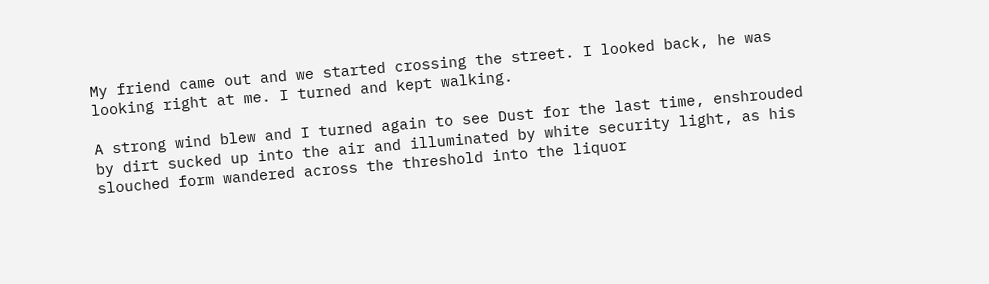My friend came out and we started crossing the street. I looked back, he was looking right at me. I turned and kept walking.

A strong wind blew and I turned again to see Dust for the last time, enshrouded by dirt sucked up into the air and illuminated by white security light, as his slouched form wandered across the threshold into the liquor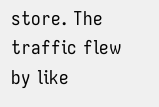store. The traffic flew by like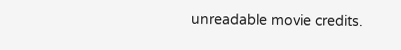unreadable movie credits.